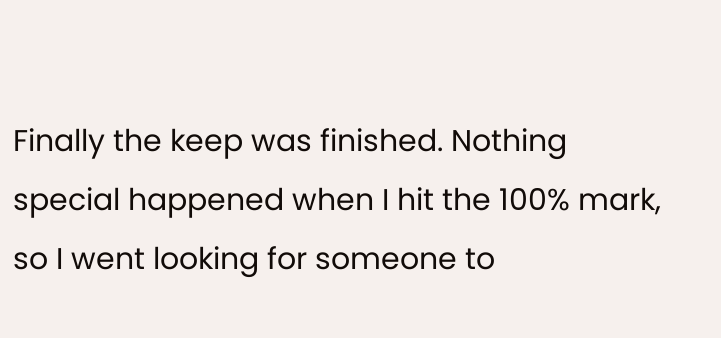Finally the keep was finished. Nothing special happened when I hit the 100% mark, so I went looking for someone to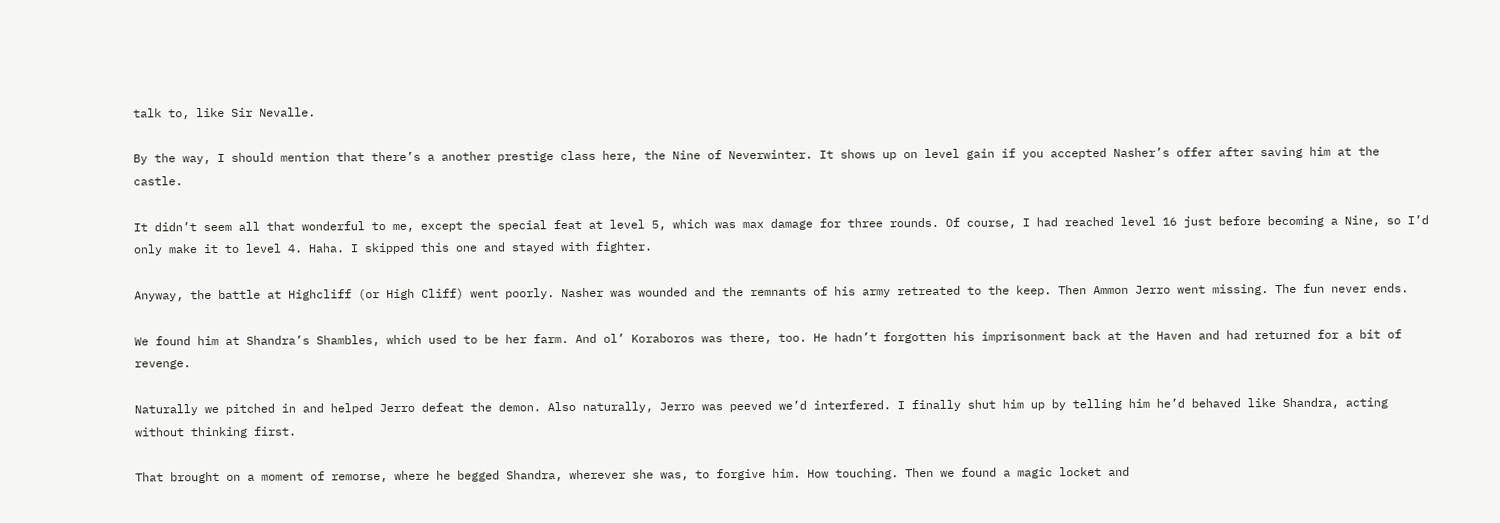talk to, like Sir Nevalle.

By the way, I should mention that there’s a another prestige class here, the Nine of Neverwinter. It shows up on level gain if you accepted Nasher’s offer after saving him at the castle.

It didn’t seem all that wonderful to me, except the special feat at level 5, which was max damage for three rounds. Of course, I had reached level 16 just before becoming a Nine, so I’d only make it to level 4. Haha. I skipped this one and stayed with fighter.

Anyway, the battle at Highcliff (or High Cliff) went poorly. Nasher was wounded and the remnants of his army retreated to the keep. Then Ammon Jerro went missing. The fun never ends.

We found him at Shandra’s Shambles, which used to be her farm. And ol’ Koraboros was there, too. He hadn’t forgotten his imprisonment back at the Haven and had returned for a bit of revenge.

Naturally we pitched in and helped Jerro defeat the demon. Also naturally, Jerro was peeved we’d interfered. I finally shut him up by telling him he’d behaved like Shandra, acting without thinking first.

That brought on a moment of remorse, where he begged Shandra, wherever she was, to forgive him. How touching. Then we found a magic locket and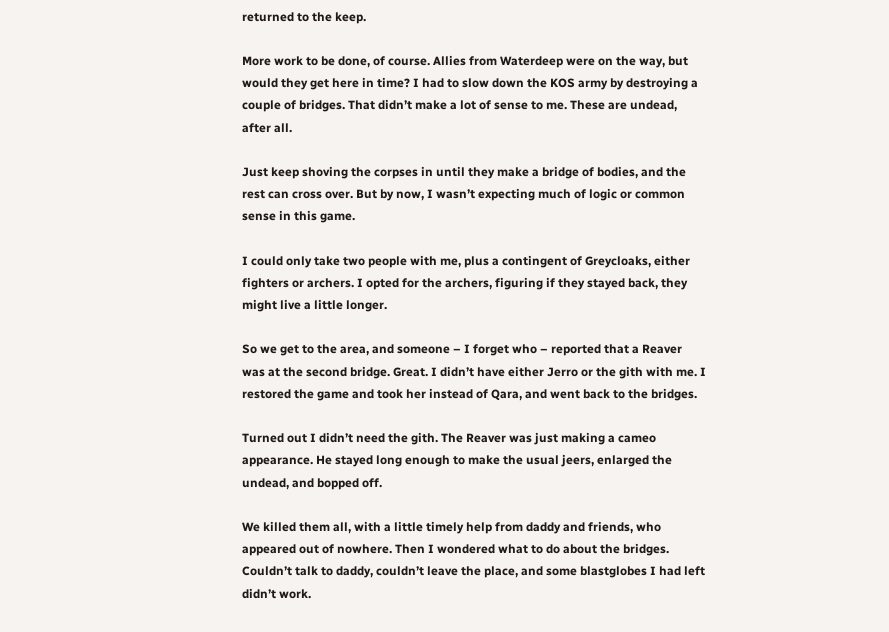returned to the keep.

More work to be done, of course. Allies from Waterdeep were on the way, but would they get here in time? I had to slow down the KOS army by destroying a couple of bridges. That didn’t make a lot of sense to me. These are undead, after all.

Just keep shoving the corpses in until they make a bridge of bodies, and the rest can cross over. But by now, I wasn’t expecting much of logic or common sense in this game.

I could only take two people with me, plus a contingent of Greycloaks, either fighters or archers. I opted for the archers, figuring if they stayed back, they might live a little longer.

So we get to the area, and someone – I forget who – reported that a Reaver was at the second bridge. Great. I didn’t have either Jerro or the gith with me. I restored the game and took her instead of Qara, and went back to the bridges.

Turned out I didn’t need the gith. The Reaver was just making a cameo appearance. He stayed long enough to make the usual jeers, enlarged the undead, and bopped off.

We killed them all, with a little timely help from daddy and friends, who appeared out of nowhere. Then I wondered what to do about the bridges. Couldn’t talk to daddy, couldn’t leave the place, and some blastglobes I had left didn’t work.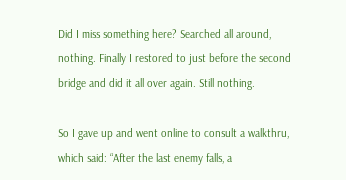Did I miss something here? Searched all around, nothing. Finally I restored to just before the second bridge and did it all over again. Still nothing.

So I gave up and went online to consult a walkthru, which said: “After the last enemy falls, a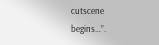cutscene begins…”.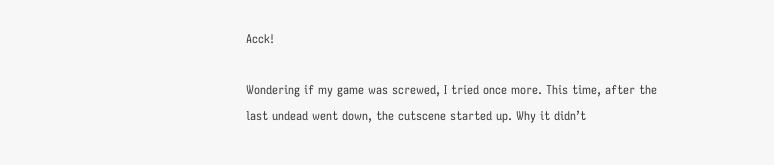Acck!

Wondering if my game was screwed, I tried once more. This time, after the last undead went down, the cutscene started up. Why it didn’t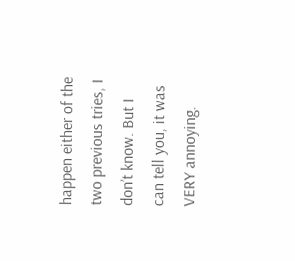happen either of the two previous tries, I don’t know. But I can tell you, it was VERY annoying.